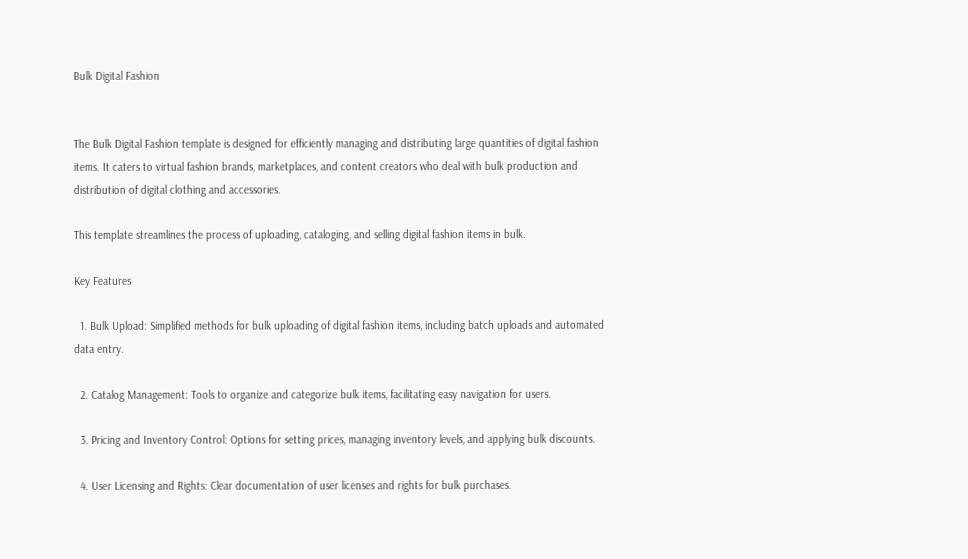Bulk Digital Fashion


The Bulk Digital Fashion template is designed for efficiently managing and distributing large quantities of digital fashion items. It caters to virtual fashion brands, marketplaces, and content creators who deal with bulk production and distribution of digital clothing and accessories.

This template streamlines the process of uploading, cataloging, and selling digital fashion items in bulk.

Key Features

  1. Bulk Upload: Simplified methods for bulk uploading of digital fashion items, including batch uploads and automated data entry.

  2. Catalog Management: Tools to organize and categorize bulk items, facilitating easy navigation for users.

  3. Pricing and Inventory Control: Options for setting prices, managing inventory levels, and applying bulk discounts.

  4. User Licensing and Rights: Clear documentation of user licenses and rights for bulk purchases.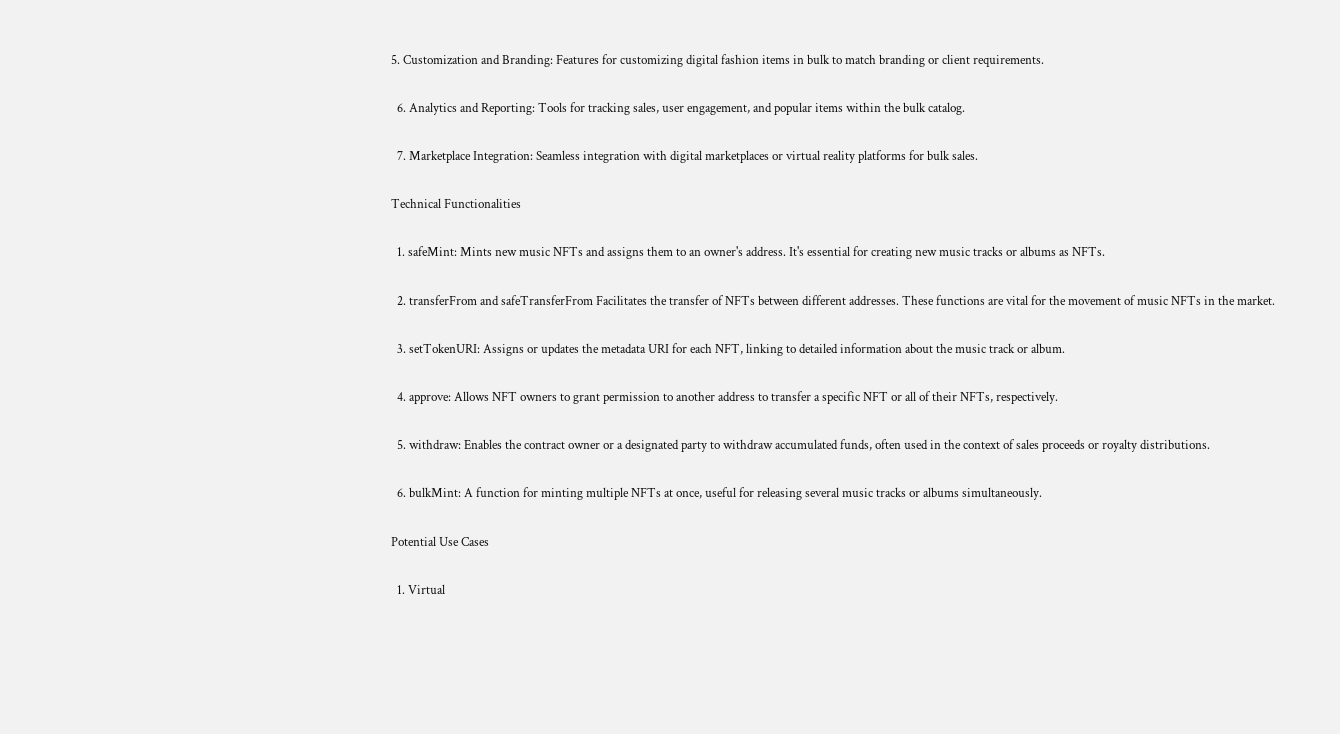5. Customization and Branding: Features for customizing digital fashion items in bulk to match branding or client requirements.

  6. Analytics and Reporting: Tools for tracking sales, user engagement, and popular items within the bulk catalog.

  7. Marketplace Integration: Seamless integration with digital marketplaces or virtual reality platforms for bulk sales.

Technical Functionalities

  1. safeMint: Mints new music NFTs and assigns them to an owner's address. It's essential for creating new music tracks or albums as NFTs.

  2. transferFrom and safeTransferFrom Facilitates the transfer of NFTs between different addresses. These functions are vital for the movement of music NFTs in the market.

  3. setTokenURI: Assigns or updates the metadata URI for each NFT, linking to detailed information about the music track or album.

  4. approve: Allows NFT owners to grant permission to another address to transfer a specific NFT or all of their NFTs, respectively.

  5. withdraw: Enables the contract owner or a designated party to withdraw accumulated funds, often used in the context of sales proceeds or royalty distributions.

  6. bulkMint: A function for minting multiple NFTs at once, useful for releasing several music tracks or albums simultaneously.

Potential Use Cases

  1. Virtual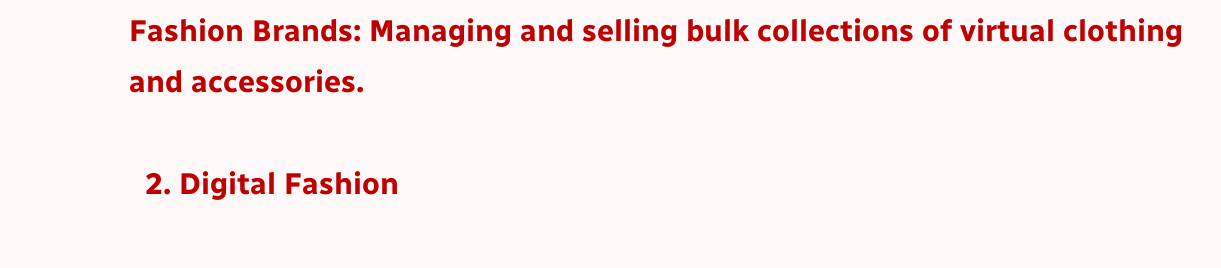Fashion Brands: Managing and selling bulk collections of virtual clothing and accessories.

  2. Digital Fashion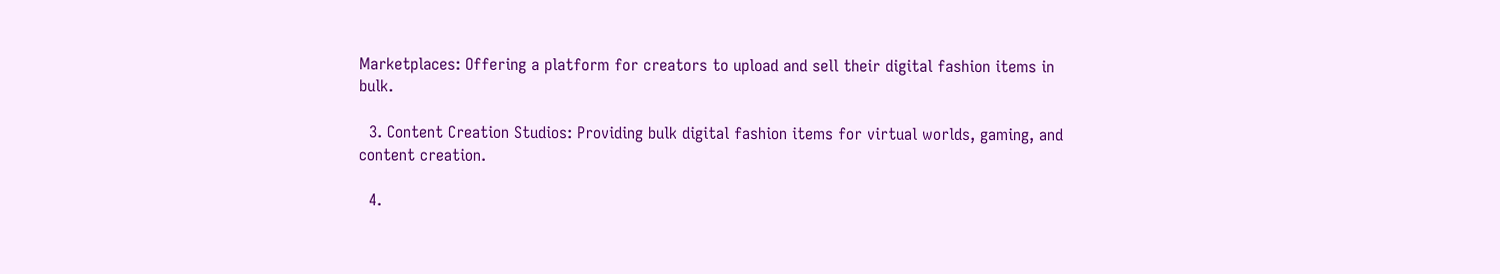Marketplaces: Offering a platform for creators to upload and sell their digital fashion items in bulk.

  3. Content Creation Studios: Providing bulk digital fashion items for virtual worlds, gaming, and content creation.

  4.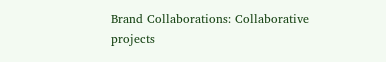Brand Collaborations: Collaborative projects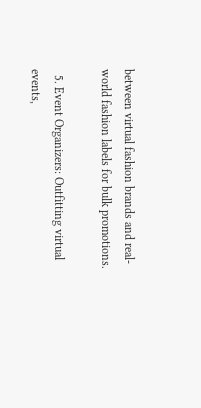between virtual fashion brands and real-world fashion labels for bulk promotions.

  5. Event Organizers: Outfitting virtual events,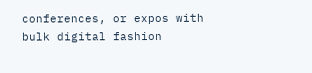conferences, or expos with bulk digital fashion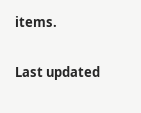items.

Last updated